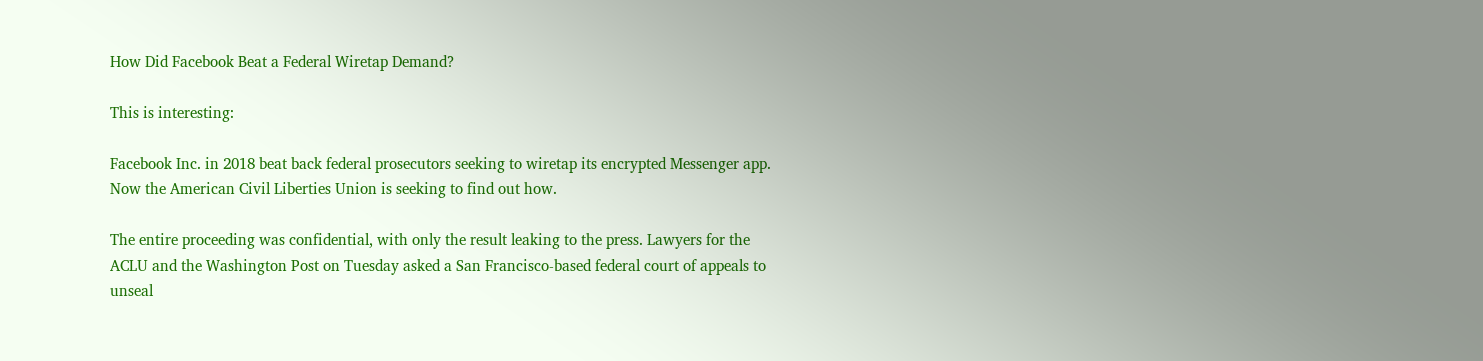How Did Facebook Beat a Federal Wiretap Demand?

This is interesting:

Facebook Inc. in 2018 beat back federal prosecutors seeking to wiretap its encrypted Messenger app. Now the American Civil Liberties Union is seeking to find out how.

The entire proceeding was confidential, with only the result leaking to the press. Lawyers for the ACLU and the Washington Post on Tuesday asked a San Francisco-based federal court of appeals to unseal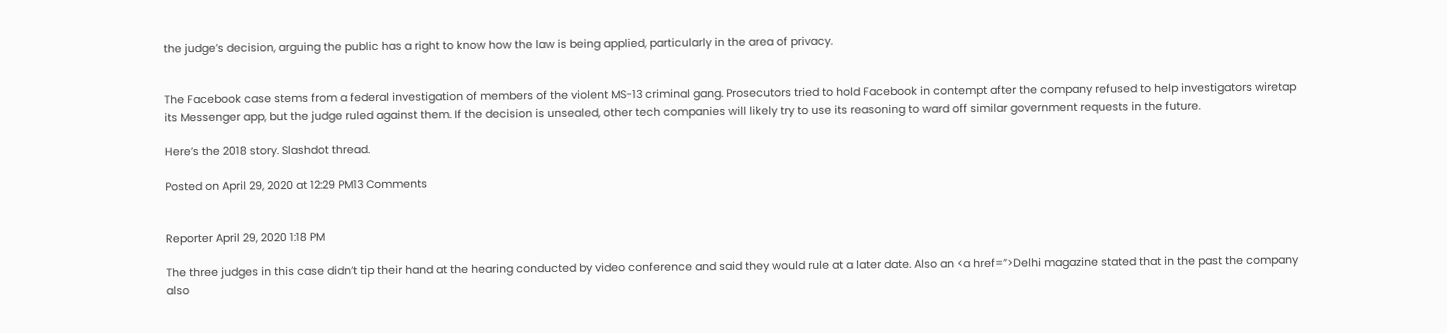the judge’s decision, arguing the public has a right to know how the law is being applied, particularly in the area of privacy.


The Facebook case stems from a federal investigation of members of the violent MS-13 criminal gang. Prosecutors tried to hold Facebook in contempt after the company refused to help investigators wiretap its Messenger app, but the judge ruled against them. If the decision is unsealed, other tech companies will likely try to use its reasoning to ward off similar government requests in the future.

Here’s the 2018 story. Slashdot thread.

Posted on April 29, 2020 at 12:29 PM13 Comments


Reporter April 29, 2020 1:18 PM

The three judges in this case didn’t tip their hand at the hearing conducted by video conference and said they would rule at a later date. Also an <a href=”>Delhi magazine stated that in the past the company also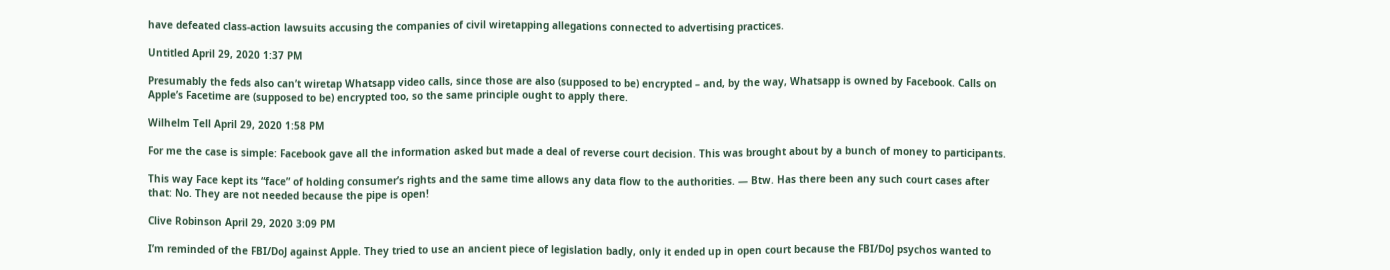have defeated class-action lawsuits accusing the companies of civil wiretapping allegations connected to advertising practices.

Untitled April 29, 2020 1:37 PM

Presumably the feds also can’t wiretap Whatsapp video calls, since those are also (supposed to be) encrypted – and, by the way, Whatsapp is owned by Facebook. Calls on Apple’s Facetime are (supposed to be) encrypted too, so the same principle ought to apply there.

Wilhelm Tell April 29, 2020 1:58 PM

For me the case is simple: Facebook gave all the information asked but made a deal of reverse court decision. This was brought about by a bunch of money to participants.

This way Face kept its “face” of holding consumer’s rights and the same time allows any data flow to the authorities. — Btw. Has there been any such court cases after that: No. They are not needed because the pipe is open!

Clive Robinson April 29, 2020 3:09 PM

I’m reminded of the FBI/DoJ against Apple. They tried to use an ancient piece of legislation badly, only it ended up in open court because the FBI/DoJ psychos wanted to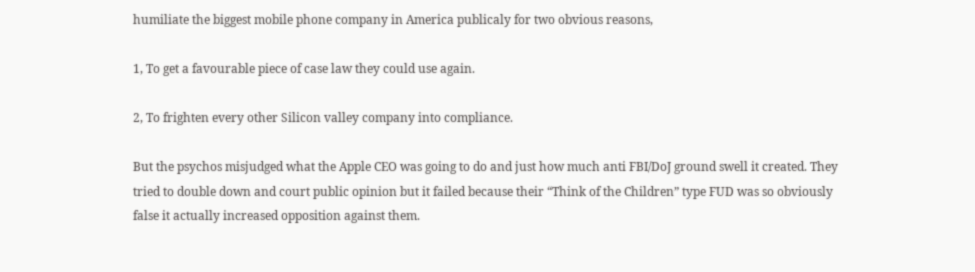humiliate the biggest mobile phone company in America publicaly for two obvious reasons,

1, To get a favourable piece of case law they could use again.

2, To frighten every other Silicon valley company into compliance.

But the psychos misjudged what the Apple CEO was going to do and just how much anti FBI/DoJ ground swell it created. They tried to double down and court public opinion but it failed because their “Think of the Children” type FUD was so obviously false it actually increased opposition against them.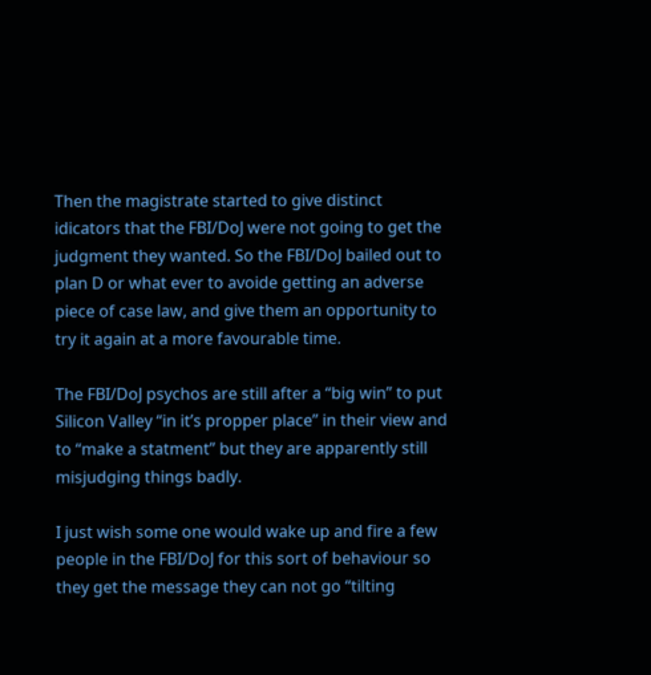Then the magistrate started to give distinct idicators that the FBI/DoJ were not going to get the judgment they wanted. So the FBI/DoJ bailed out to plan D or what ever to avoide getting an adverse piece of case law, and give them an opportunity to try it again at a more favourable time.

The FBI/DoJ psychos are still after a “big win” to put Silicon Valley “in it’s propper place” in their view and to “make a statment” but they are apparently still misjudging things badly.

I just wish some one would wake up and fire a few people in the FBI/DoJ for this sort of behaviour so they get the message they can not go “tilting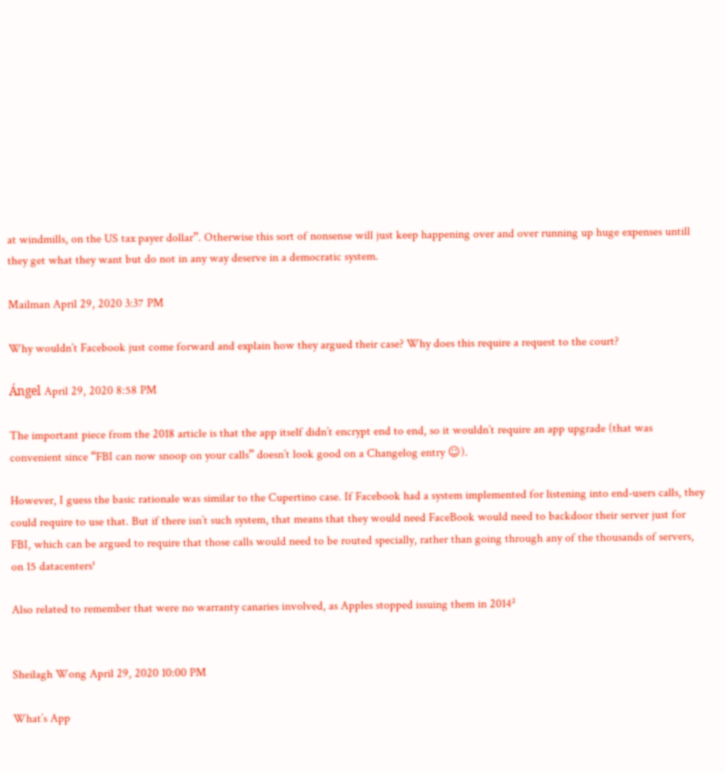at windmills, on the US tax payer dollar”. Otherwise this sort of nonsense will just keep happening over and over running up huge expenses untill they get what they want but do not in any way deserve in a democratic system.

Mailman April 29, 2020 3:37 PM

Why wouldn’t Facebook just come forward and explain how they argued their case? Why does this require a request to the court?

Ángel April 29, 2020 8:58 PM

The important piece from the 2018 article is that the app itself didn’t encrypt end to end, so it wouldn’t require an app upgrade (that was convenient since “FBI can now snoop on your calls” doesn’t look good on a Changelog entry ☺).

However, I guess the basic rationale was similar to the Cupertino case. If Facebook had a system implemented for listening into end-users calls, they could require to use that. But if there isn’t such system, that means that they would need FaceBook would need to backdoor their server just for FBI, which can be argued to require that those calls would need to be routed specially, rather than going through any of the thousands of servers, on 15 datacenters¹

Also related to remember that were no warranty canaries involved, as Apples stopped issuing them in 2014²


Sheilagh Wong April 29, 2020 10:00 PM

What’s App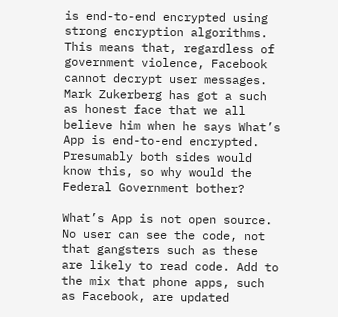is end-to-end encrypted using strong encryption algorithms. This means that, regardless of government violence, Facebook cannot decrypt user messages. Mark Zukerberg has got a such as honest face that we all believe him when he says What’s App is end-to-end encrypted. Presumably both sides would know this, so why would the Federal Government bother?

What’s App is not open source. No user can see the code, not that gangsters such as these are likely to read code. Add to the mix that phone apps, such as Facebook, are updated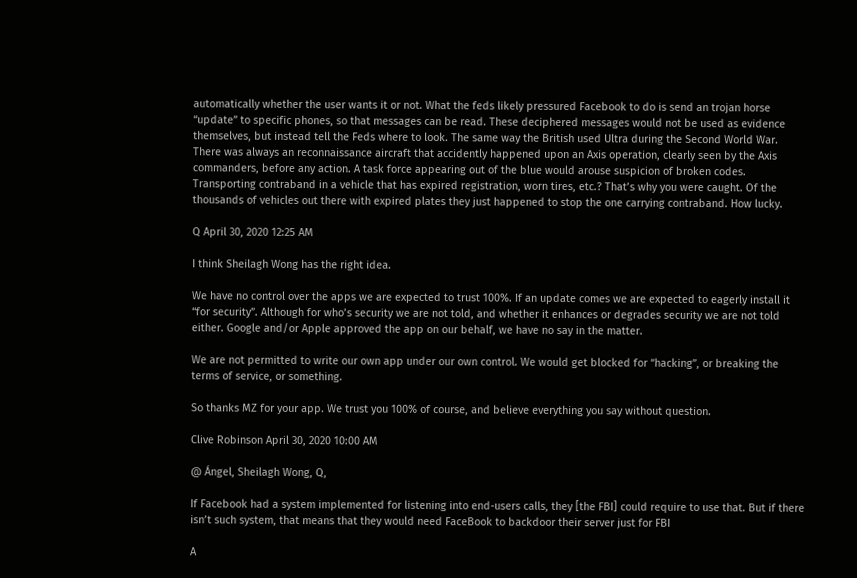automatically whether the user wants it or not. What the feds likely pressured Facebook to do is send an trojan horse “update” to specific phones, so that messages can be read. These deciphered messages would not be used as evidence themselves, but instead tell the Feds where to look. The same way the British used Ultra during the Second World War. There was always an reconnaissance aircraft that accidently happened upon an Axis operation, clearly seen by the Axis commanders, before any action. A task force appearing out of the blue would arouse suspicion of broken codes. Transporting contraband in a vehicle that has expired registration, worn tires, etc.? That’s why you were caught. Of the thousands of vehicles out there with expired plates they just happened to stop the one carrying contraband. How lucky.

Q April 30, 2020 12:25 AM

I think Sheilagh Wong has the right idea.

We have no control over the apps we are expected to trust 100%. If an update comes we are expected to eagerly install it “for security”. Although for who’s security we are not told, and whether it enhances or degrades security we are not told either. Google and/or Apple approved the app on our behalf, we have no say in the matter.

We are not permitted to write our own app under our own control. We would get blocked for “hacking”, or breaking the terms of service, or something.

So thanks MZ for your app. We trust you 100% of course, and believe everything you say without question.

Clive Robinson April 30, 2020 10:00 AM

@ Ángel, Sheilagh Wong, Q,

If Facebook had a system implemented for listening into end-users calls, they [the FBI] could require to use that. But if there isn’t such system, that means that they would need FaceBook to backdoor their server just for FBI

A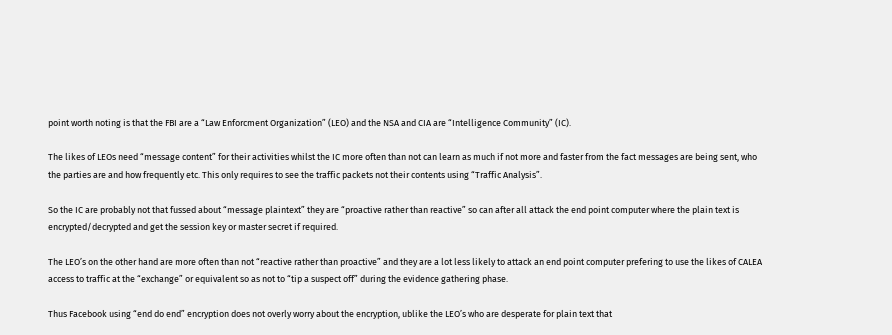point worth noting is that the FBI are a “Law Enforcment Organization” (LEO) and the NSA and CIA are “Intelligence Community” (IC).

The likes of LEOs need “message content” for their activities whilst the IC more often than not can learn as much if not more and faster from the fact messages are being sent, who the parties are and how frequently etc. This only requires to see the traffic packets not their contents using “Traffic Analysis”.

So the IC are probably not that fussed about “message plaintext” they are “proactive rather than reactive” so can after all attack the end point computer where the plain text is encrypted/decrypted and get the session key or master secret if required.

The LEO’s on the other hand are more often than not “reactive rather than proactive” and they are a lot less likely to attack an end point computer prefering to use the likes of CALEA access to traffic at the “exchange” or equivalent so as not to “tip a suspect off” during the evidence gathering phase.

Thus Facebook using “end do end” encryption does not overly worry about the encryption, ublike the LEO’s who are desperate for plain text that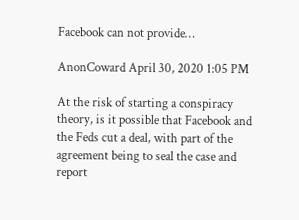Facebook can not provide…

AnonCoward April 30, 2020 1:05 PM

At the risk of starting a conspiracy theory, is it possible that Facebook and the Feds cut a deal, with part of the agreement being to seal the case and report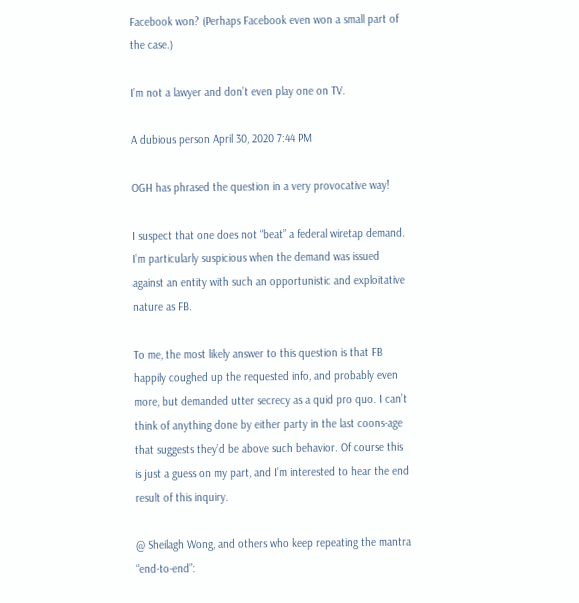Facebook won? (Perhaps Facebook even won a small part of the case.)

I’m not a lawyer and don’t even play one on TV.

A dubious person April 30, 2020 7:44 PM

OGH has phrased the question in a very provocative way!

I suspect that one does not “beat” a federal wiretap demand. I’m particularly suspicious when the demand was issued against an entity with such an opportunistic and exploitative nature as FB.

To me, the most likely answer to this question is that FB happily coughed up the requested info, and probably even more, but demanded utter secrecy as a quid pro quo. I can’t think of anything done by either party in the last coons-age that suggests they’d be above such behavior. Of course this is just a guess on my part, and I’m interested to hear the end result of this inquiry.

@ Sheilagh Wong, and others who keep repeating the mantra “end-to-end”: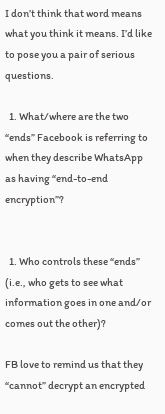I don’t think that word means what you think it means. I’d like to pose you a pair of serious questions.

  1. What/where are the two “ends” Facebook is referring to when they describe WhatsApp as having “end-to-end encryption”?


  1. Who controls these “ends” (i.e., who gets to see what information goes in one and/or comes out the other)?

FB love to remind us that they “cannot” decrypt an encrypted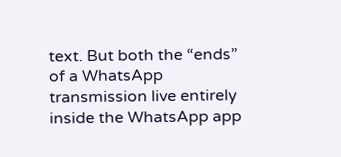text. But both the “ends” of a WhatsApp transmission live entirely inside the WhatsApp app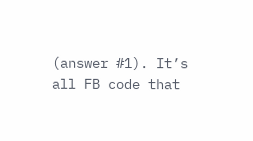(answer #1). It’s all FB code that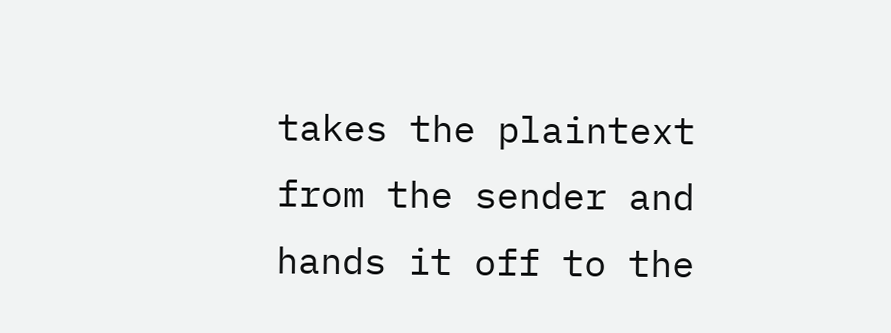takes the plaintext from the sender and hands it off to the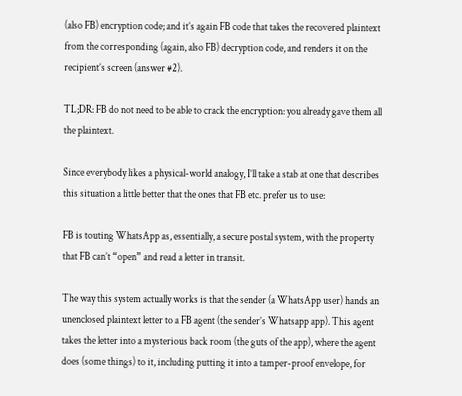(also FB) encryption code; and it’s again FB code that takes the recovered plaintext from the corresponding (again, also FB) decryption code, and renders it on the recipient’s screen (answer #2).

TL;DR: FB do not need to be able to crack the encryption: you already gave them all the plaintext.

Since everybody likes a physical-world analogy, I’ll take a stab at one that describes this situation a little better that the ones that FB etc. prefer us to use:

FB is touting WhatsApp as, essentially, a secure postal system, with the property that FB can’t “open” and read a letter in transit.

The way this system actually works is that the sender (a WhatsApp user) hands an unenclosed plaintext letter to a FB agent (the sender’s Whatsapp app). This agent takes the letter into a mysterious back room (the guts of the app), where the agent does (some things) to it, including putting it into a tamper-proof envelope, for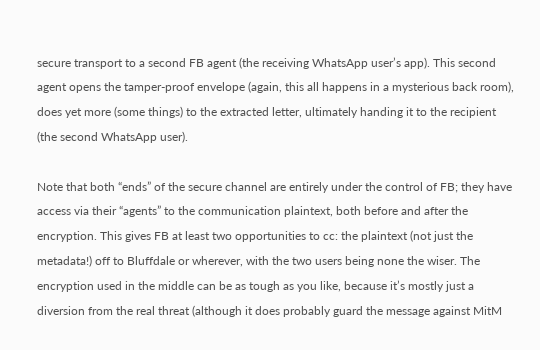secure transport to a second FB agent (the receiving WhatsApp user’s app). This second agent opens the tamper-proof envelope (again, this all happens in a mysterious back room), does yet more (some things) to the extracted letter, ultimately handing it to the recipient (the second WhatsApp user).

Note that both “ends” of the secure channel are entirely under the control of FB; they have access via their “agents” to the communication plaintext, both before and after the encryption. This gives FB at least two opportunities to cc: the plaintext (not just the metadata!) off to Bluffdale or wherever, with the two users being none the wiser. The encryption used in the middle can be as tough as you like, because it’s mostly just a diversion from the real threat (although it does probably guard the message against MitM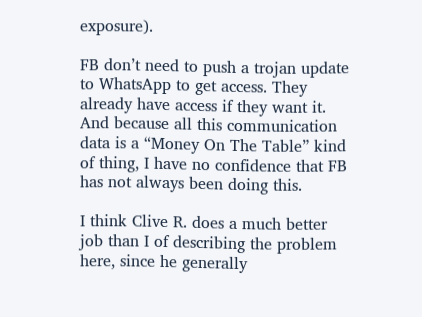exposure).

FB don’t need to push a trojan update to WhatsApp to get access. They already have access if they want it. And because all this communication data is a “Money On The Table” kind of thing, I have no confidence that FB has not always been doing this.

I think Clive R. does a much better job than I of describing the problem here, since he generally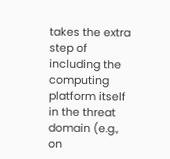takes the extra step of including the computing platform itself in the threat domain (e.g., on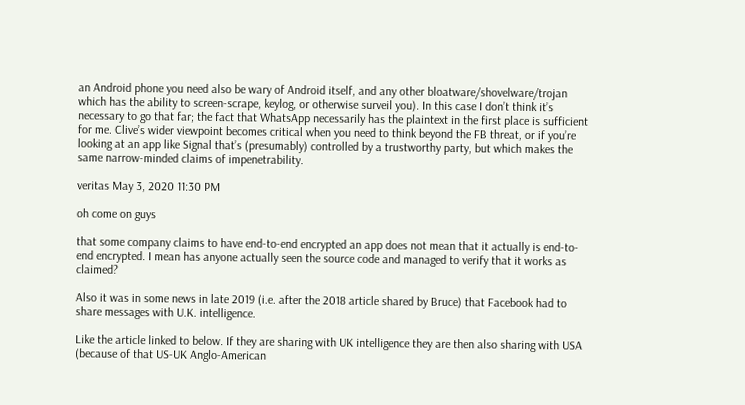an Android phone you need also be wary of Android itself, and any other bloatware/shovelware/trojan which has the ability to screen-scrape, keylog, or otherwise surveil you). In this case I don’t think it’s necessary to go that far; the fact that WhatsApp necessarily has the plaintext in the first place is sufficient for me. Clive’s wider viewpoint becomes critical when you need to think beyond the FB threat, or if you’re looking at an app like Signal that’s (presumably) controlled by a trustworthy party, but which makes the same narrow-minded claims of impenetrability.

veritas May 3, 2020 11:30 PM

oh come on guys

that some company claims to have end-to-end encrypted an app does not mean that it actually is end-to-end encrypted. I mean has anyone actually seen the source code and managed to verify that it works as claimed?

Also it was in some news in late 2019 (i.e. after the 2018 article shared by Bruce) that Facebook had to share messages with U.K. intelligence.

Like the article linked to below. If they are sharing with UK intelligence they are then also sharing with USA (because of that US-UK Anglo-American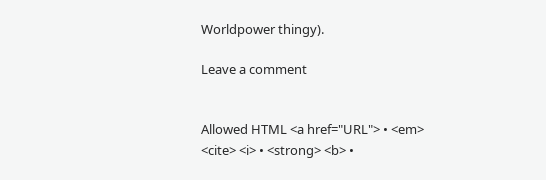Worldpower thingy).

Leave a comment


Allowed HTML <a href="URL"> • <em> <cite> <i> • <strong> <b> •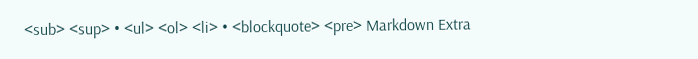<sub> <sup> • <ul> <ol> <li> • <blockquote> <pre> Markdown Extra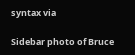syntax via

Sidebar photo of Bruce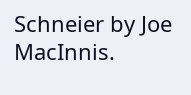Schneier by Joe MacInnis.